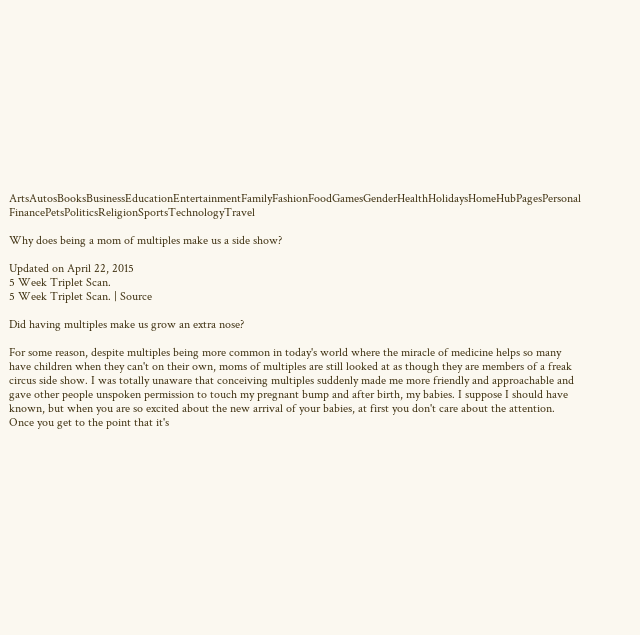ArtsAutosBooksBusinessEducationEntertainmentFamilyFashionFoodGamesGenderHealthHolidaysHomeHubPagesPersonal FinancePetsPoliticsReligionSportsTechnologyTravel

Why does being a mom of multiples make us a side show?

Updated on April 22, 2015
5 Week Triplet Scan.
5 Week Triplet Scan. | Source

Did having multiples make us grow an extra nose?

For some reason, despite multiples being more common in today's world where the miracle of medicine helps so many have children when they can't on their own, moms of multiples are still looked at as though they are members of a freak circus side show. I was totally unaware that conceiving multiples suddenly made me more friendly and approachable and gave other people unspoken permission to touch my pregnant bump and after birth, my babies. I suppose I should have known, but when you are so excited about the new arrival of your babies, at first you don't care about the attention. Once you get to the point that it's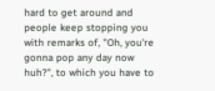hard to get around and people keep stopping you with remarks of, "Oh, you're gonna pop any day now huh?", to which you have to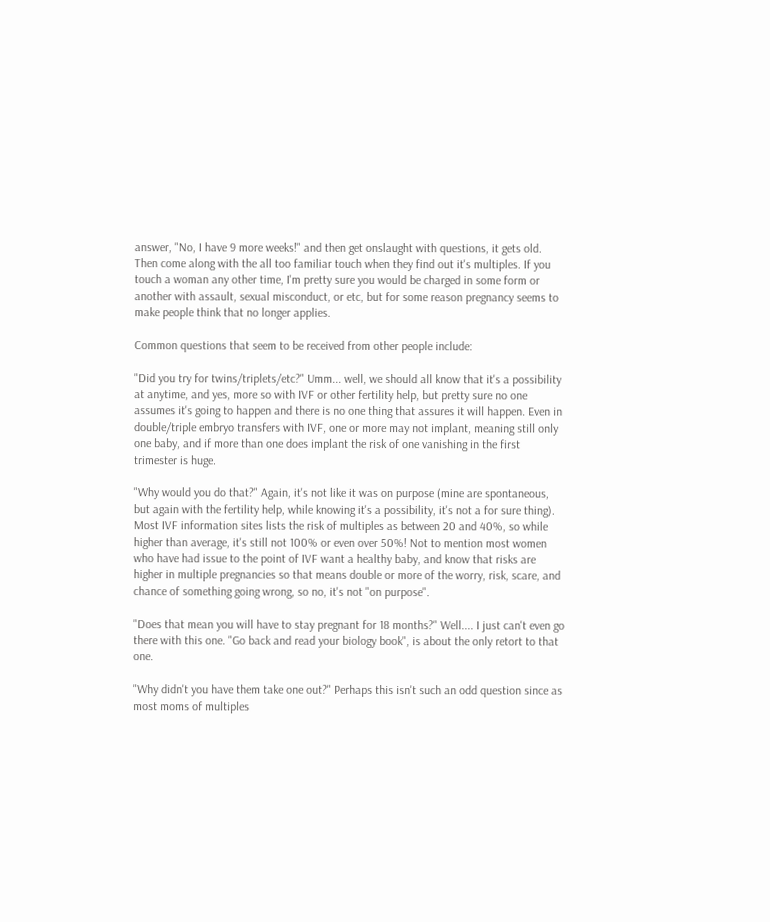answer, "No, I have 9 more weeks!" and then get onslaught with questions, it gets old. Then come along with the all too familiar touch when they find out it's multiples. If you touch a woman any other time, I'm pretty sure you would be charged in some form or another with assault, sexual misconduct, or etc, but for some reason pregnancy seems to make people think that no longer applies.

Common questions that seem to be received from other people include:

"Did you try for twins/triplets/etc?" Umm... well, we should all know that it's a possibility at anytime, and yes, more so with IVF or other fertility help, but pretty sure no one assumes it's going to happen and there is no one thing that assures it will happen. Even in double/triple embryo transfers with IVF, one or more may not implant, meaning still only one baby, and if more than one does implant the risk of one vanishing in the first trimester is huge.

"Why would you do that?" Again, it's not like it was on purpose (mine are spontaneous, but again with the fertility help, while knowing it's a possibility, it's not a for sure thing). Most IVF information sites lists the risk of multiples as between 20 and 40%, so while higher than average, it's still not 100% or even over 50%! Not to mention most women who have had issue to the point of IVF want a healthy baby, and know that risks are higher in multiple pregnancies so that means double or more of the worry, risk, scare, and chance of something going wrong, so no, it's not "on purpose".

"Does that mean you will have to stay pregnant for 18 months?" Well.... I just can't even go there with this one. "Go back and read your biology book", is about the only retort to that one.

"Why didn't you have them take one out?" Perhaps this isn't such an odd question since as most moms of multiples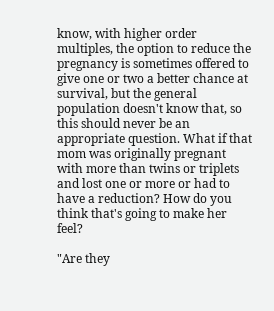know, with higher order multiples, the option to reduce the pregnancy is sometimes offered to give one or two a better chance at survival, but the general population doesn't know that, so this should never be an appropriate question. What if that mom was originally pregnant with more than twins or triplets and lost one or more or had to have a reduction? How do you think that's going to make her feel?

"Are they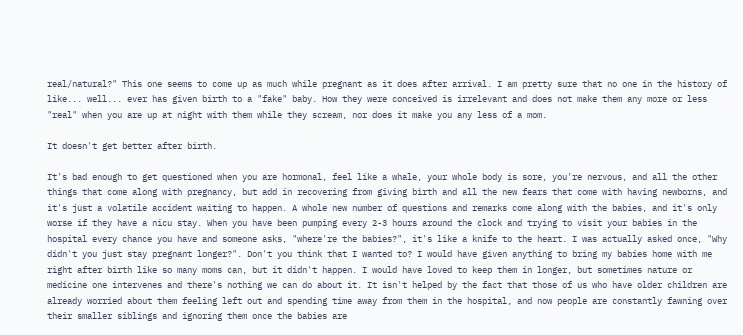real/natural?" This one seems to come up as much while pregnant as it does after arrival. I am pretty sure that no one in the history of like... well... ever has given birth to a "fake" baby. How they were conceived is irrelevant and does not make them any more or less "real" when you are up at night with them while they scream, nor does it make you any less of a mom.

It doesn't get better after birth.

It's bad enough to get questioned when you are hormonal, feel like a whale, your whole body is sore, you're nervous, and all the other things that come along with pregnancy, but add in recovering from giving birth and all the new fears that come with having newborns, and it's just a volatile accident waiting to happen. A whole new number of questions and remarks come along with the babies, and it's only worse if they have a nicu stay. When you have been pumping every 2-3 hours around the clock and trying to visit your babies in the hospital every chance you have and someone asks, "where're the babies?", it's like a knife to the heart. I was actually asked once, "Why didn't you just stay pregnant longer?". Don't you think that I wanted to? I would have given anything to bring my babies home with me right after birth like so many moms can, but it didn't happen. I would have loved to keep them in longer, but sometimes nature or medicine one intervenes and there's nothing we can do about it. It isn't helped by the fact that those of us who have older children are already worried about them feeling left out and spending time away from them in the hospital, and now people are constantly fawning over their smaller siblings and ignoring them once the babies are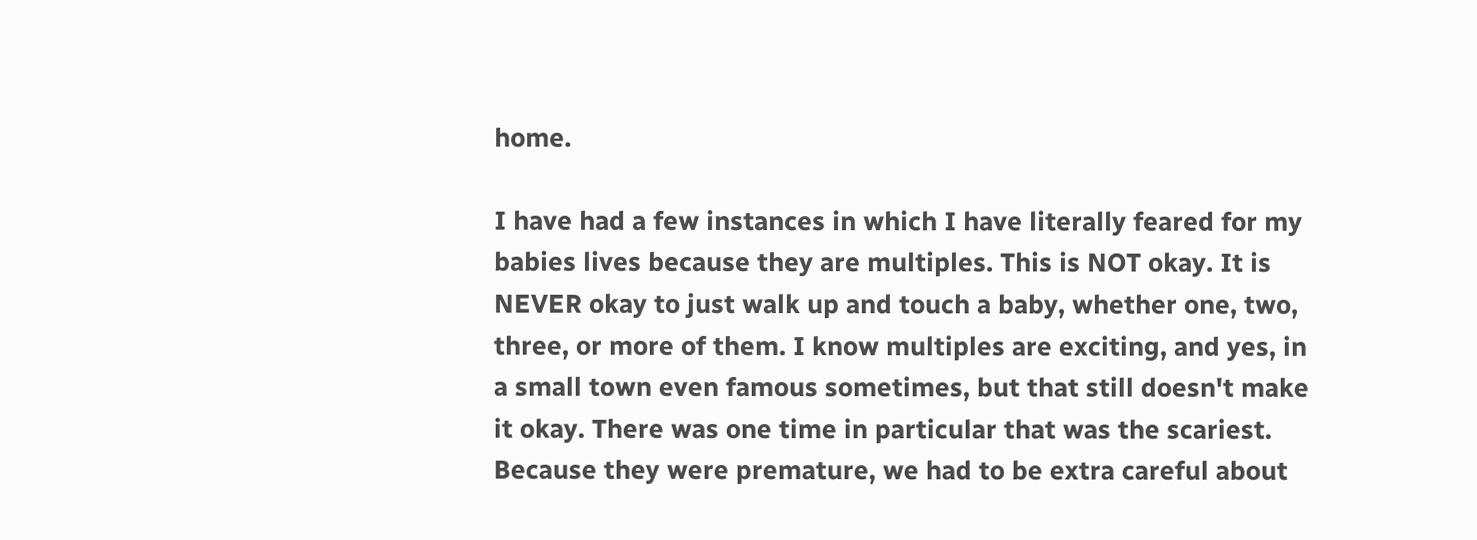home.

I have had a few instances in which I have literally feared for my babies lives because they are multiples. This is NOT okay. It is NEVER okay to just walk up and touch a baby, whether one, two, three, or more of them. I know multiples are exciting, and yes, in a small town even famous sometimes, but that still doesn't make it okay. There was one time in particular that was the scariest. Because they were premature, we had to be extra careful about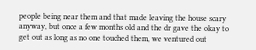people being near them and that made leaving the house scary anyway, but once a few months old and the dr gave the okay to get out as long as no one touched them, we ventured out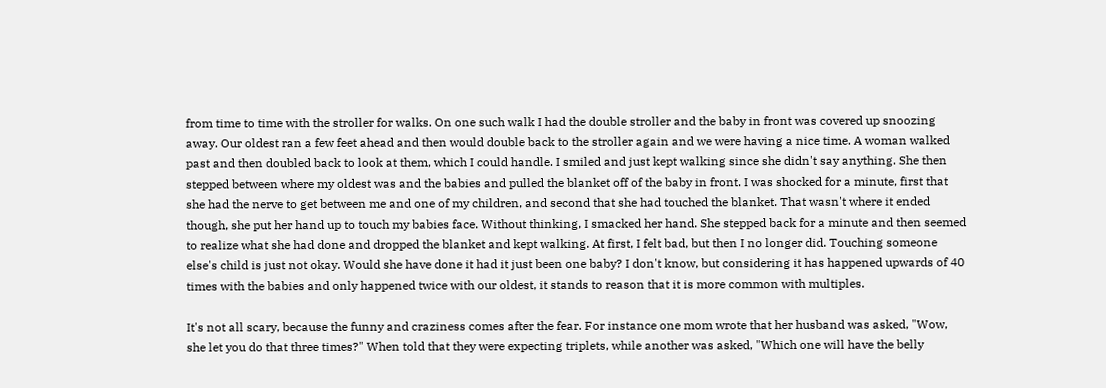from time to time with the stroller for walks. On one such walk I had the double stroller and the baby in front was covered up snoozing away. Our oldest ran a few feet ahead and then would double back to the stroller again and we were having a nice time. A woman walked past and then doubled back to look at them, which I could handle. I smiled and just kept walking since she didn't say anything. She then stepped between where my oldest was and the babies and pulled the blanket off of the baby in front. I was shocked for a minute, first that she had the nerve to get between me and one of my children, and second that she had touched the blanket. That wasn't where it ended though, she put her hand up to touch my babies face. Without thinking, I smacked her hand. She stepped back for a minute and then seemed to realize what she had done and dropped the blanket and kept walking. At first, I felt bad, but then I no longer did. Touching someone else's child is just not okay. Would she have done it had it just been one baby? I don't know, but considering it has happened upwards of 40 times with the babies and only happened twice with our oldest, it stands to reason that it is more common with multiples.

It's not all scary, because the funny and craziness comes after the fear. For instance one mom wrote that her husband was asked, "Wow, she let you do that three times?" When told that they were expecting triplets, while another was asked, "Which one will have the belly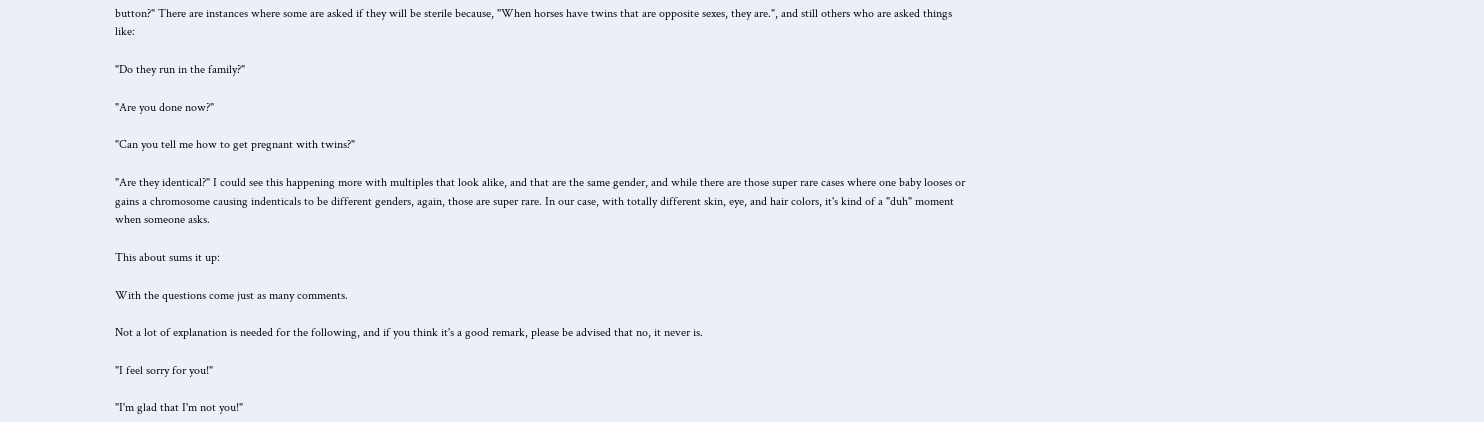button?" There are instances where some are asked if they will be sterile because, "When horses have twins that are opposite sexes, they are.", and still others who are asked things like:

"Do they run in the family?"

"Are you done now?"

"Can you tell me how to get pregnant with twins?"

"Are they identical?" I could see this happening more with multiples that look alike, and that are the same gender, and while there are those super rare cases where one baby looses or gains a chromosome causing indenticals to be different genders, again, those are super rare. In our case, with totally different skin, eye, and hair colors, it's kind of a "duh" moment when someone asks.

This about sums it up:

With the questions come just as many comments.

Not a lot of explanation is needed for the following, and if you think it's a good remark, please be advised that no, it never is.

"I feel sorry for you!"

"I'm glad that I'm not you!"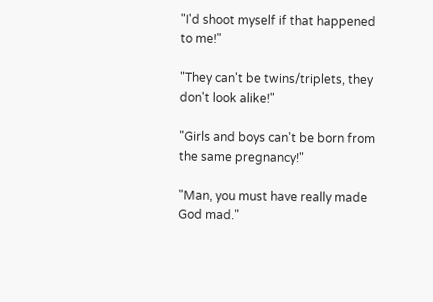"I'd shoot myself if that happened to me!"

"They can't be twins/triplets, they don't look alike!"

"Girls and boys can't be born from the same pregnancy!"

"Man, you must have really made God mad."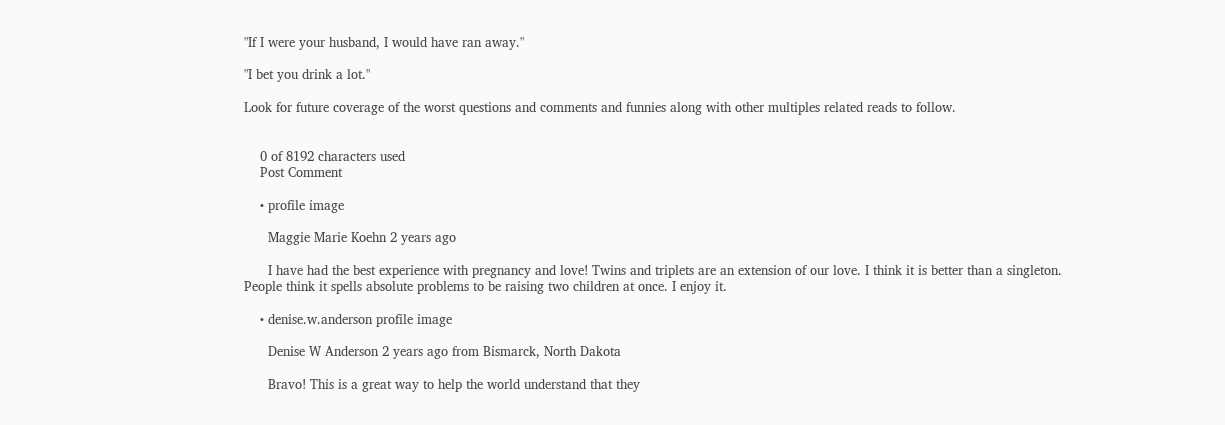"If I were your husband, I would have ran away."

"I bet you drink a lot."

Look for future coverage of the worst questions and comments and funnies along with other multiples related reads to follow.


    0 of 8192 characters used
    Post Comment

    • profile image

      Maggie Marie Koehn 2 years ago

      I have had the best experience with pregnancy and love! Twins and triplets are an extension of our love. I think it is better than a singleton. People think it spells absolute problems to be raising two children at once. I enjoy it.

    • denise.w.anderson profile image

      Denise W Anderson 2 years ago from Bismarck, North Dakota

      Bravo! This is a great way to help the world understand that they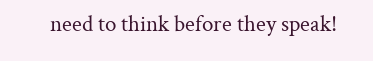need to think before they speak!